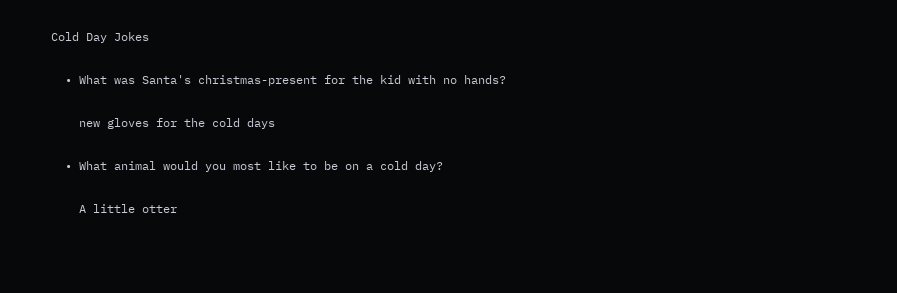Cold Day Jokes

  • What was Santa's christmas-present for the kid with no hands?

    new gloves for the cold days

  • What animal would you most like to be on a cold day?

    A little otter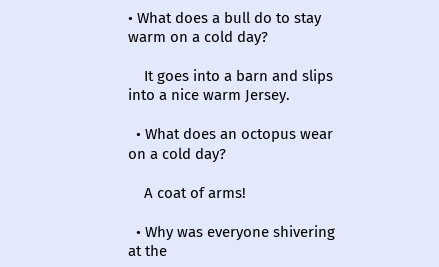• What does a bull do to stay warm on a cold day?

    It goes into a barn and slips into a nice warm Jersey.

  • What does an octopus wear on a cold day?

    A coat of arms!

  • Why was everyone shivering at the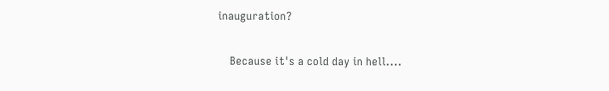inauguration?

    Because it's a cold day in hell....